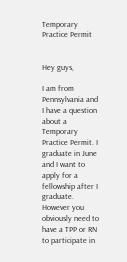Temporary Practice Permit


Hey guys,

I am from Pennsylvania and I have a question about a Temporary Practice Permit. I graduate in June and I want to apply for a fellowship after I graduate. However you obviously need to have a TPP or RN to participate in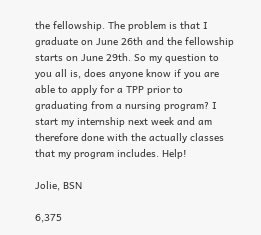the fellowship. The problem is that I graduate on June 26th and the fellowship starts on June 29th. So my question to you all is, does anyone know if you are able to apply for a TPP prior to graduating from a nursing program? I start my internship next week and am therefore done with the actually classes that my program includes. Help!

Jolie, BSN

6,375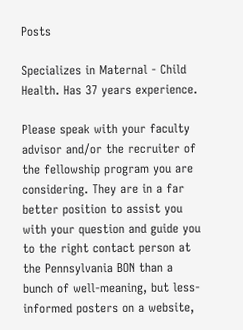Posts

Specializes in Maternal - Child Health. Has 37 years experience.

Please speak with your faculty advisor and/or the recruiter of the fellowship program you are considering. They are in a far better position to assist you with your question and guide you to the right contact person at the Pennsylvania BON than a bunch of well-meaning, but less-informed posters on a website,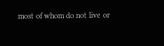most of whom do not live or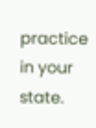practice in your state.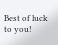Best of luck to you!